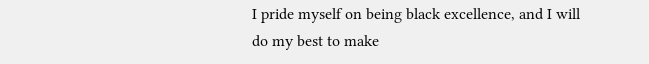I pride myself on being black excellence, and I will do my best to make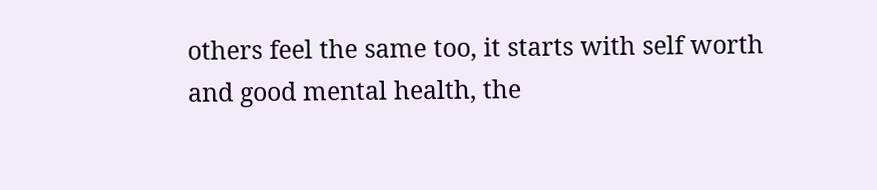others feel the same too, it starts with self worth and good mental health, the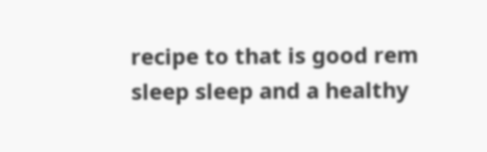recipe to that is good rem sleep sleep and a healthy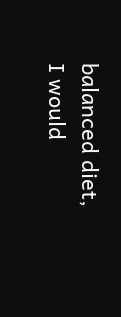balanced diet, I would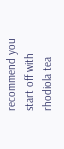recommend you start off with rhodiola tea